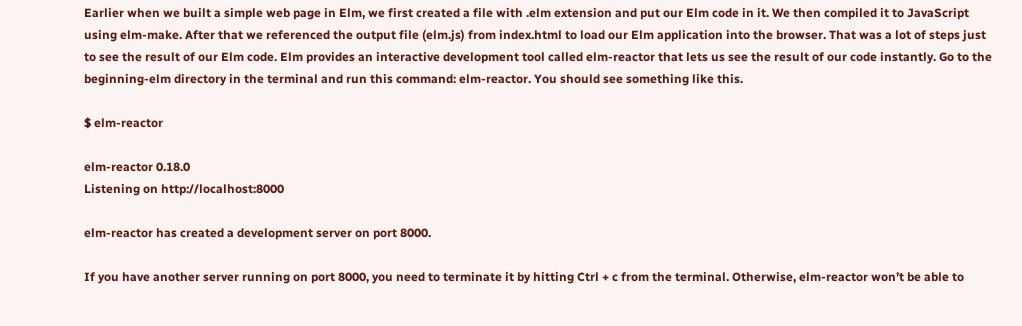Earlier when we built a simple web page in Elm, we first created a file with .elm extension and put our Elm code in it. We then compiled it to JavaScript using elm-make. After that we referenced the output file (elm.js) from index.html to load our Elm application into the browser. That was a lot of steps just to see the result of our Elm code. Elm provides an interactive development tool called elm-reactor that lets us see the result of our code instantly. Go to the beginning-elm directory in the terminal and run this command: elm-reactor. You should see something like this.

$ elm-reactor

elm-reactor 0.18.0
Listening on http://localhost:8000

elm-reactor has created a development server on port 8000.

If you have another server running on port 8000, you need to terminate it by hitting Ctrl + c from the terminal. Otherwise, elm-reactor won’t be able to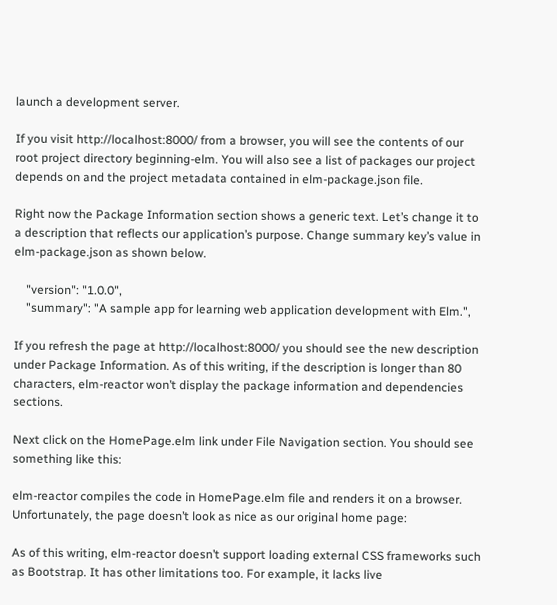launch a development server.

If you visit http://localhost:8000/ from a browser, you will see the contents of our root project directory beginning-elm. You will also see a list of packages our project depends on and the project metadata contained in elm-package.json file.

Right now the Package Information section shows a generic text. Let’s change it to a description that reflects our application’s purpose. Change summary key’s value in elm-package.json as shown below.

    "version": "1.0.0",
    "summary": "A sample app for learning web application development with Elm.",

If you refresh the page at http://localhost:8000/ you should see the new description under Package Information. As of this writing, if the description is longer than 80 characters, elm-reactor won’t display the package information and dependencies sections.

Next click on the HomePage.elm link under File Navigation section. You should see something like this:

elm-reactor compiles the code in HomePage.elm file and renders it on a browser. Unfortunately, the page doesn’t look as nice as our original home page:

As of this writing, elm-reactor doesn’t support loading external CSS frameworks such as Bootstrap. It has other limitations too. For example, it lacks live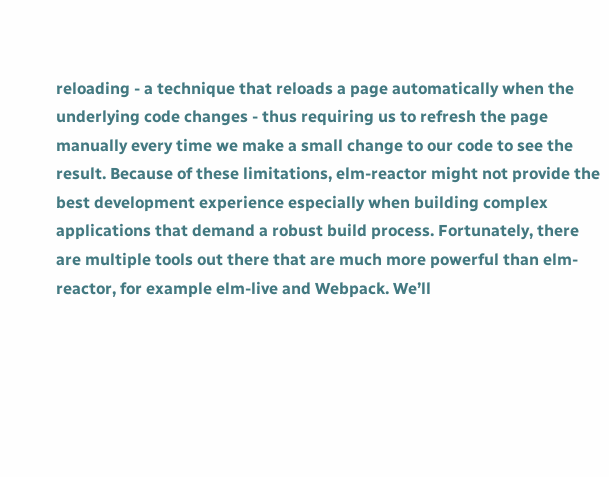reloading - a technique that reloads a page automatically when the underlying code changes - thus requiring us to refresh the page manually every time we make a small change to our code to see the result. Because of these limitations, elm-reactor might not provide the best development experience especially when building complex applications that demand a robust build process. Fortunately, there are multiple tools out there that are much more powerful than elm-reactor, for example elm-live and Webpack. We’ll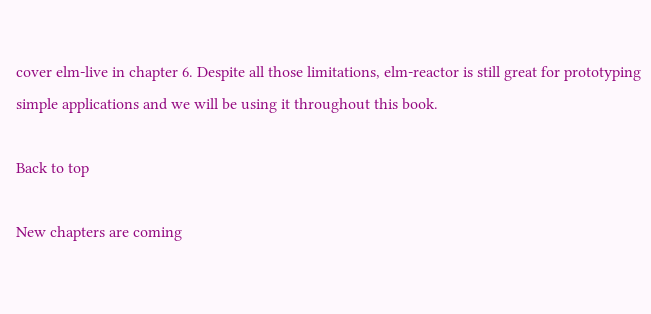cover elm-live in chapter 6. Despite all those limitations, elm-reactor is still great for prototyping simple applications and we will be using it throughout this book.

Back to top

New chapters are coming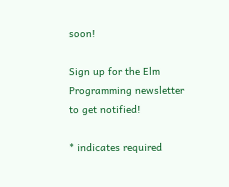soon!

Sign up for the Elm Programming newsletter to get notified!

* indicates required